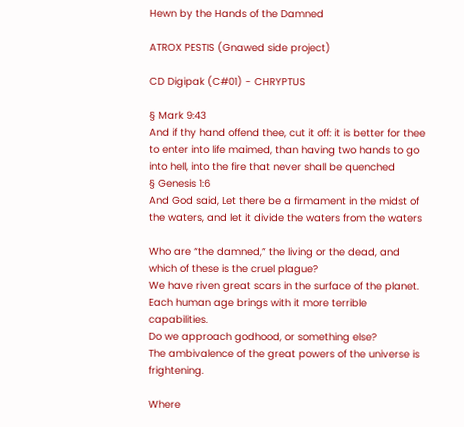Hewn by the Hands of the Damned

ATROX PESTIS (Gnawed side project)

CD Digipak (C#01) - CHRYPTUS

§ Mark 9:43
And if thy hand offend thee, cut it off: it is better for thee to enter into life maimed, than having two hands to go into hell, into the fire that never shall be quenched
§ Genesis 1:6
And God said, Let there be a firmament in the midst of the waters, and let it divide the waters from the waters

Who are “the damned,” the living or the dead, and which of these is the cruel plague?
We have riven great scars in the surface of the planet.
Each human age brings with it more terrible capabilities.
Do we approach godhood, or something else?
The ambivalence of the great powers of the universe is frightening.

Where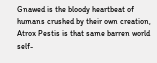Gnawed is the bloody heartbeat of humans crushed by their own creation, Atrox Pestis is that same barren world self-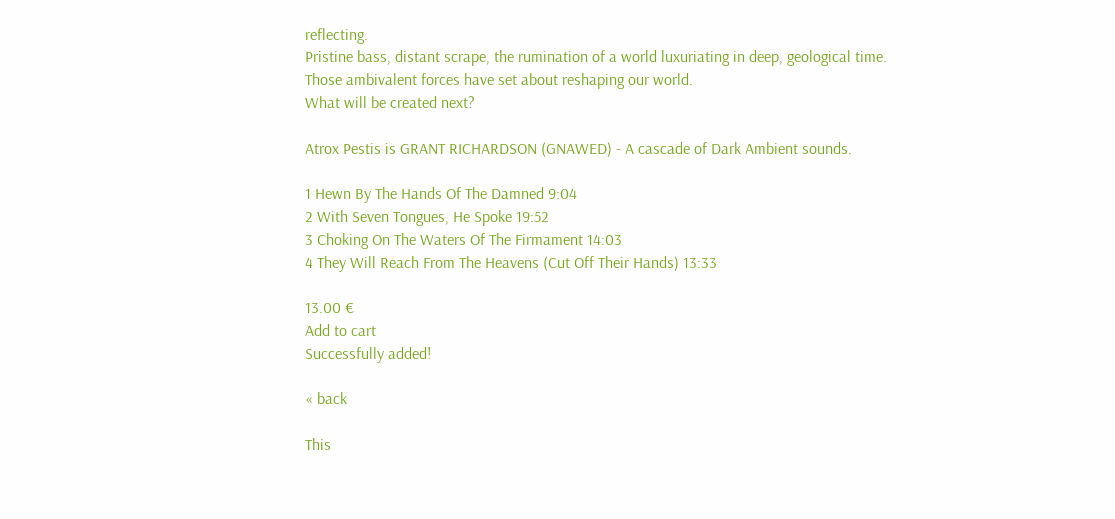reflecting.
Pristine bass, distant scrape, the rumination of a world luxuriating in deep, geological time.
Those ambivalent forces have set about reshaping our world.
What will be created next?

Atrox Pestis is GRANT RICHARDSON (GNAWED) - A cascade of Dark Ambient sounds.

1 Hewn By The Hands Of The Damned 9:04
2 With Seven Tongues, He Spoke 19:52
3 Choking On The Waters Of The Firmament 14:03
4 They Will Reach From The Heavens (Cut Off Their Hands) 13:33

13.00 €
Add to cart
Successfully added!

« back

This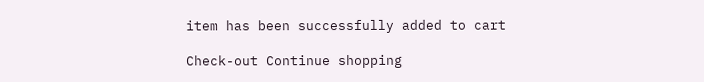item has been successfully added to cart

Check-out Continue shopping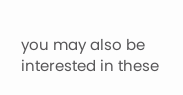you may also be interested in these